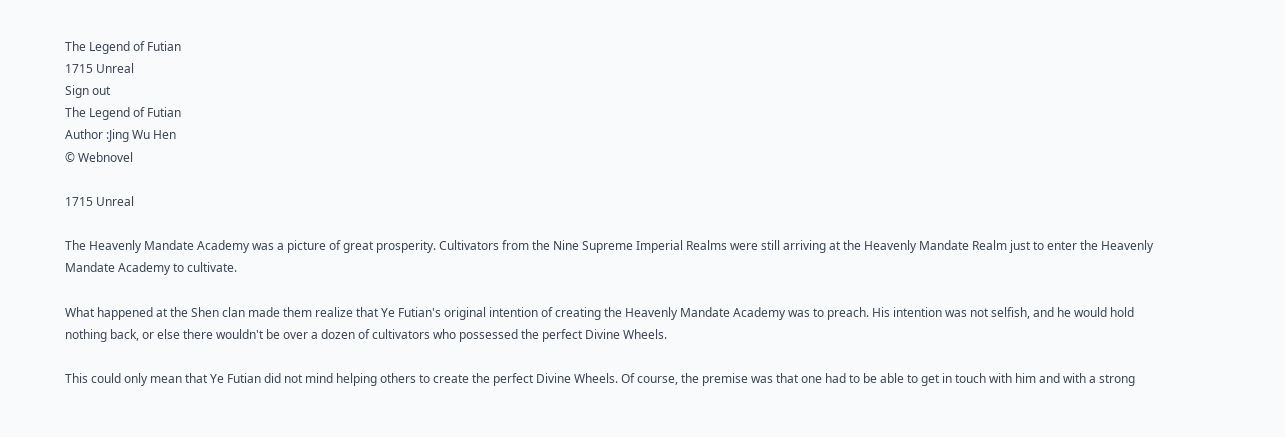The Legend of Futian
1715 Unreal
Sign out
The Legend of Futian
Author :Jing Wu Hen
© Webnovel

1715 Unreal

The Heavenly Mandate Academy was a picture of great prosperity. Cultivators from the Nine Supreme Imperial Realms were still arriving at the Heavenly Mandate Realm just to enter the Heavenly Mandate Academy to cultivate.

What happened at the Shen clan made them realize that Ye Futian's original intention of creating the Heavenly Mandate Academy was to preach. His intention was not selfish, and he would hold nothing back, or else there wouldn't be over a dozen of cultivators who possessed the perfect Divine Wheels.

This could only mean that Ye Futian did not mind helping others to create the perfect Divine Wheels. Of course, the premise was that one had to be able to get in touch with him and with a strong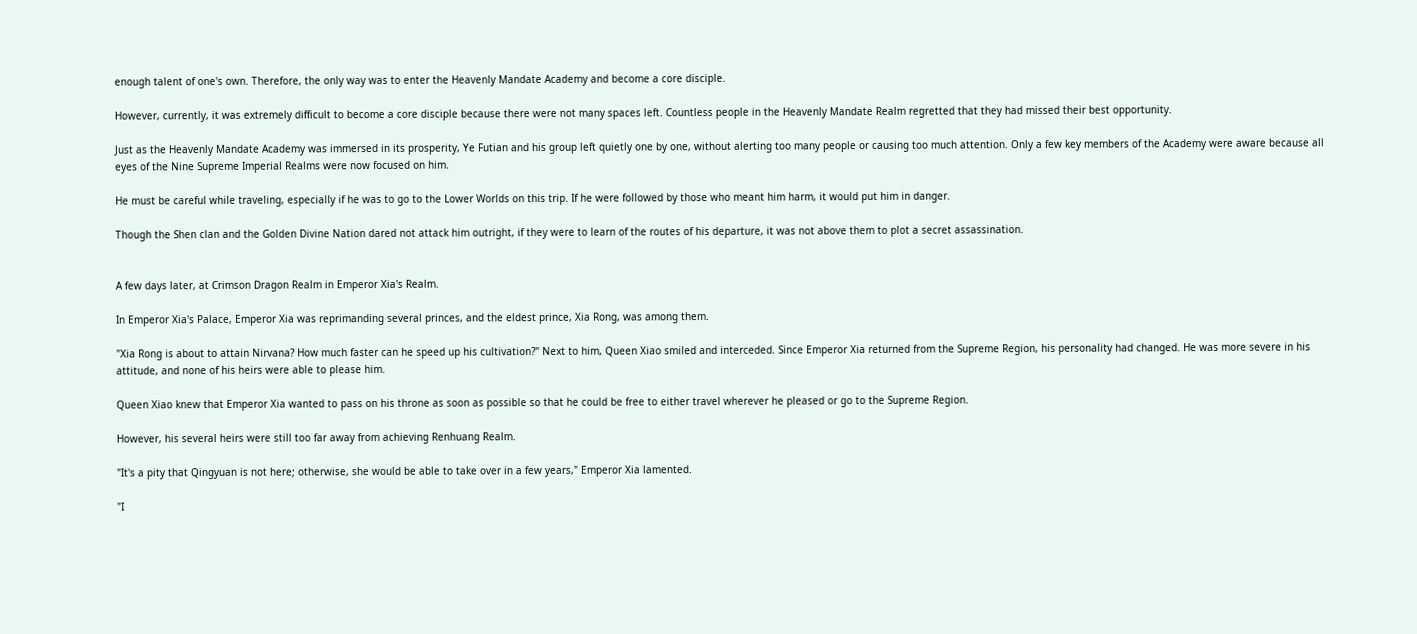enough talent of one's own. Therefore, the only way was to enter the Heavenly Mandate Academy and become a core disciple.

However, currently, it was extremely difficult to become a core disciple because there were not many spaces left. Countless people in the Heavenly Mandate Realm regretted that they had missed their best opportunity.

Just as the Heavenly Mandate Academy was immersed in its prosperity, Ye Futian and his group left quietly one by one, without alerting too many people or causing too much attention. Only a few key members of the Academy were aware because all eyes of the Nine Supreme Imperial Realms were now focused on him.

He must be careful while traveling, especially if he was to go to the Lower Worlds on this trip. If he were followed by those who meant him harm, it would put him in danger.

Though the Shen clan and the Golden Divine Nation dared not attack him outright, if they were to learn of the routes of his departure, it was not above them to plot a secret assassination.


A few days later, at Crimson Dragon Realm in Emperor Xia's Realm.

In Emperor Xia's Palace, Emperor Xia was reprimanding several princes, and the eldest prince, Xia Rong, was among them.

"Xia Rong is about to attain Nirvana? How much faster can he speed up his cultivation?" Next to him, Queen Xiao smiled and interceded. Since Emperor Xia returned from the Supreme Region, his personality had changed. He was more severe in his attitude, and none of his heirs were able to please him.

Queen Xiao knew that Emperor Xia wanted to pass on his throne as soon as possible so that he could be free to either travel wherever he pleased or go to the Supreme Region.

However, his several heirs were still too far away from achieving Renhuang Realm.

"It's a pity that Qingyuan is not here; otherwise, she would be able to take over in a few years," Emperor Xia lamented.

"I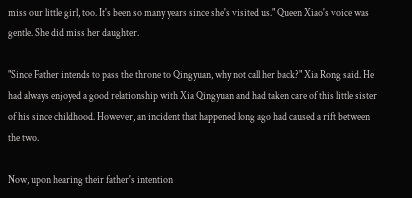miss our little girl, too. It's been so many years since she's visited us." Queen Xiao's voice was gentle. She did miss her daughter.

"Since Father intends to pass the throne to Qingyuan, why not call her back?" Xia Rong said. He had always enjoyed a good relationship with Xia Qingyuan and had taken care of this little sister of his since childhood. However, an incident that happened long ago had caused a rift between the two.

Now, upon hearing their father's intention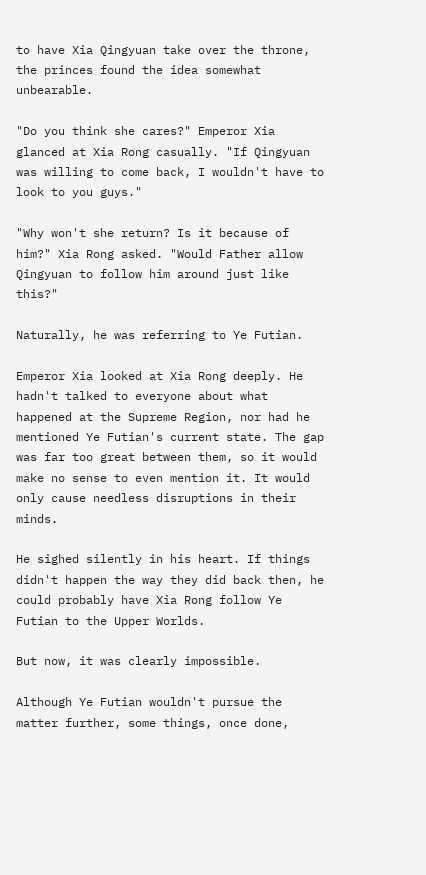to have Xia Qingyuan take over the throne, the princes found the idea somewhat unbearable.

"Do you think she cares?" Emperor Xia glanced at Xia Rong casually. "If Qingyuan was willing to come back, I wouldn't have to look to you guys."

"Why won't she return? Is it because of him?" Xia Rong asked. "Would Father allow Qingyuan to follow him around just like this?"

Naturally, he was referring to Ye Futian.

Emperor Xia looked at Xia Rong deeply. He hadn't talked to everyone about what happened at the Supreme Region, nor had he mentioned Ye Futian's current state. The gap was far too great between them, so it would make no sense to even mention it. It would only cause needless disruptions in their minds.

He sighed silently in his heart. If things didn't happen the way they did back then, he could probably have Xia Rong follow Ye Futian to the Upper Worlds.

But now, it was clearly impossible.

Although Ye Futian wouldn't pursue the matter further, some things, once done,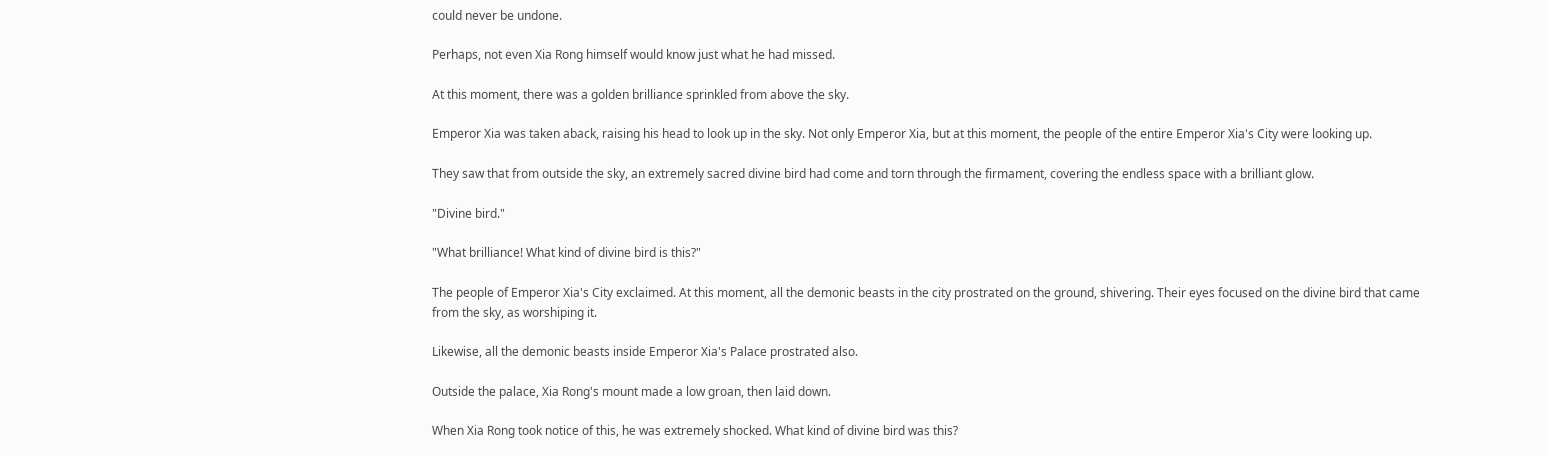could never be undone.

Perhaps, not even Xia Rong himself would know just what he had missed.

At this moment, there was a golden brilliance sprinkled from above the sky.

Emperor Xia was taken aback, raising his head to look up in the sky. Not only Emperor Xia, but at this moment, the people of the entire Emperor Xia's City were looking up.

They saw that from outside the sky, an extremely sacred divine bird had come and torn through the firmament, covering the endless space with a brilliant glow.

"Divine bird."

"What brilliance! What kind of divine bird is this?"

The people of Emperor Xia's City exclaimed. At this moment, all the demonic beasts in the city prostrated on the ground, shivering. Their eyes focused on the divine bird that came from the sky, as worshiping it.

Likewise, all the demonic beasts inside Emperor Xia's Palace prostrated also.

Outside the palace, Xia Rong's mount made a low groan, then laid down.

When Xia Rong took notice of this, he was extremely shocked. What kind of divine bird was this?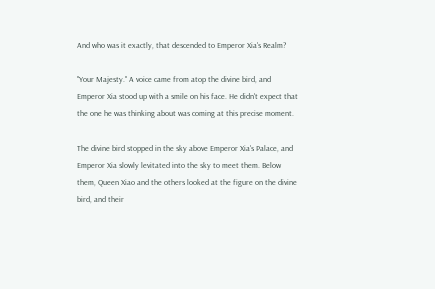And who was it exactly, that descended to Emperor Xia's Realm?

"Your Majesty." A voice came from atop the divine bird, and Emperor Xia stood up with a smile on his face. He didn't expect that the one he was thinking about was coming at this precise moment.

The divine bird stopped in the sky above Emperor Xia's Palace, and Emperor Xia slowly levitated into the sky to meet them. Below them, Queen Xiao and the others looked at the figure on the divine bird, and their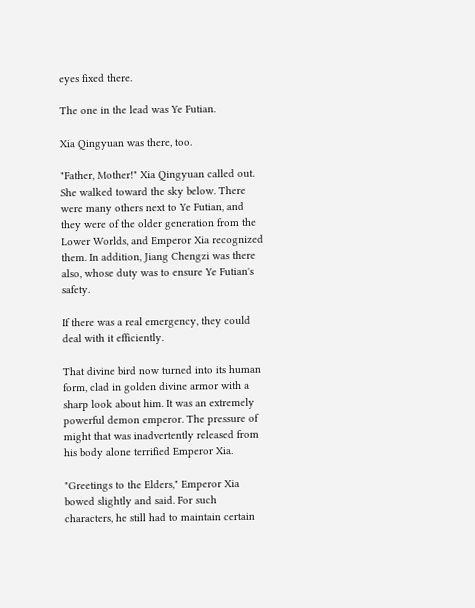eyes fixed there.

The one in the lead was Ye Futian.

Xia Qingyuan was there, too.

"Father, Mother!" Xia Qingyuan called out. She walked toward the sky below. There were many others next to Ye Futian, and they were of the older generation from the Lower Worlds, and Emperor Xia recognized them. In addition, Jiang Chengzi was there also, whose duty was to ensure Ye Futian's safety.

If there was a real emergency, they could deal with it efficiently.

That divine bird now turned into its human form, clad in golden divine armor with a sharp look about him. It was an extremely powerful demon emperor. The pressure of might that was inadvertently released from his body alone terrified Emperor Xia.

"Greetings to the Elders," Emperor Xia bowed slightly and said. For such characters, he still had to maintain certain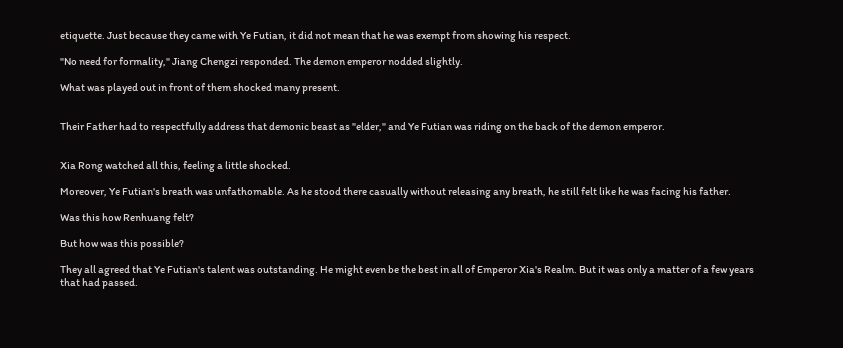etiquette. Just because they came with Ye Futian, it did not mean that he was exempt from showing his respect.

"No need for formality," Jiang Chengzi responded. The demon emperor nodded slightly.

What was played out in front of them shocked many present.


Their Father had to respectfully address that demonic beast as "elder," and Ye Futian was riding on the back of the demon emperor.


Xia Rong watched all this, feeling a little shocked.

Moreover, Ye Futian's breath was unfathomable. As he stood there casually without releasing any breath, he still felt like he was facing his father.

Was this how Renhuang felt?

But how was this possible?

They all agreed that Ye Futian's talent was outstanding. He might even be the best in all of Emperor Xia's Realm. But it was only a matter of a few years that had passed.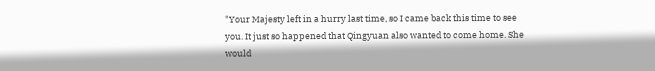"Your Majesty left in a hurry last time, so I came back this time to see you. It just so happened that Qingyuan also wanted to come home. She would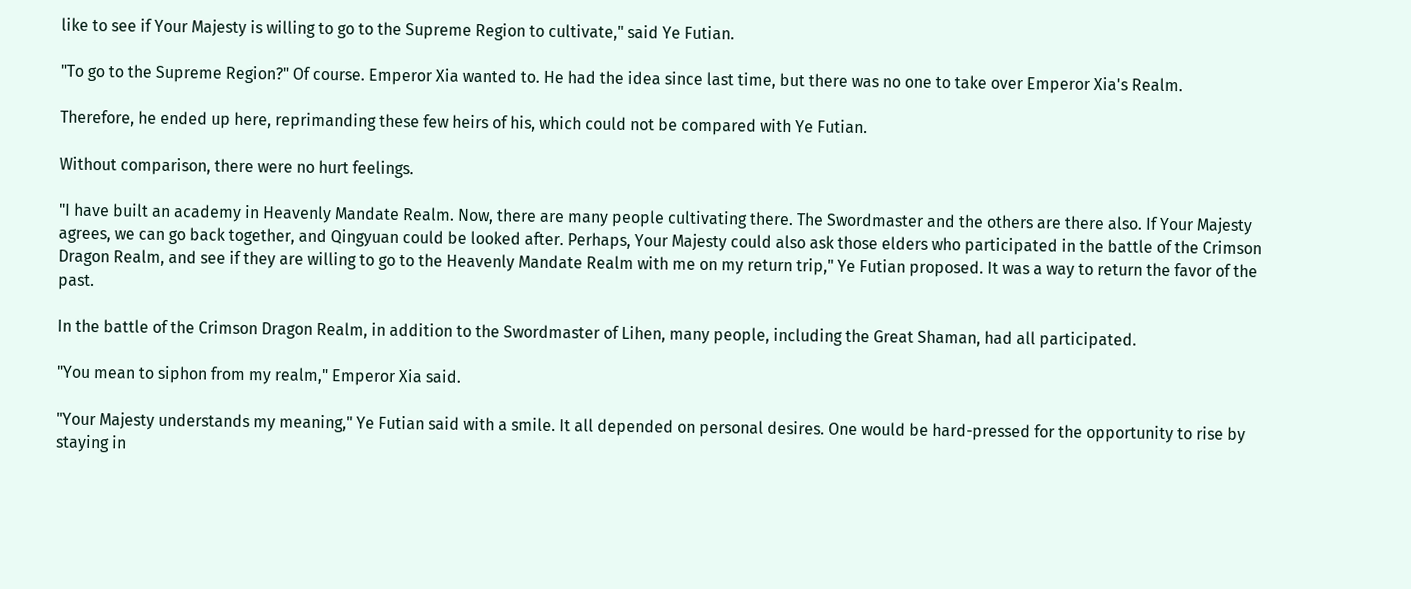like to see if Your Majesty is willing to go to the Supreme Region to cultivate," said Ye Futian.

"To go to the Supreme Region?" Of course. Emperor Xia wanted to. He had the idea since last time, but there was no one to take over Emperor Xia's Realm.

Therefore, he ended up here, reprimanding these few heirs of his, which could not be compared with Ye Futian.

Without comparison, there were no hurt feelings.

"I have built an academy in Heavenly Mandate Realm. Now, there are many people cultivating there. The Swordmaster and the others are there also. If Your Majesty agrees, we can go back together, and Qingyuan could be looked after. Perhaps, Your Majesty could also ask those elders who participated in the battle of the Crimson Dragon Realm, and see if they are willing to go to the Heavenly Mandate Realm with me on my return trip," Ye Futian proposed. It was a way to return the favor of the past.

In the battle of the Crimson Dragon Realm, in addition to the Swordmaster of Lihen, many people, including the Great Shaman, had all participated.

"You mean to siphon from my realm," Emperor Xia said.

"Your Majesty understands my meaning," Ye Futian said with a smile. It all depended on personal desires. One would be hard-pressed for the opportunity to rise by staying in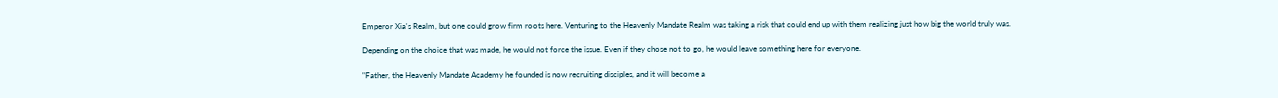Emperor Xia's Realm, but one could grow firm roots here. Venturing to the Heavenly Mandate Realm was taking a risk that could end up with them realizing just how big the world truly was.

Depending on the choice that was made, he would not force the issue. Even if they chose not to go, he would leave something here for everyone.

"Father, the Heavenly Mandate Academy he founded is now recruiting disciples, and it will become a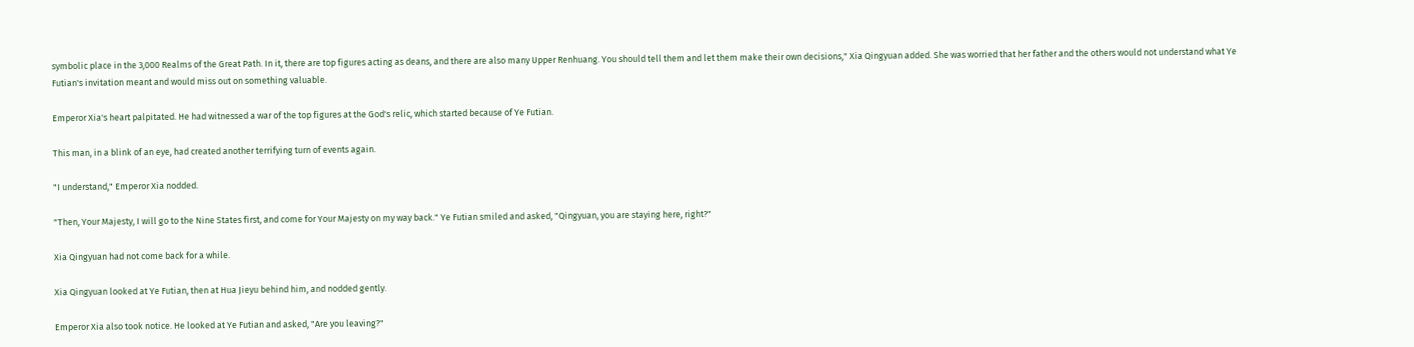symbolic place in the 3,000 Realms of the Great Path. In it, there are top figures acting as deans, and there are also many Upper Renhuang. You should tell them and let them make their own decisions," Xia Qingyuan added. She was worried that her father and the others would not understand what Ye Futian's invitation meant and would miss out on something valuable.

Emperor Xia's heart palpitated. He had witnessed a war of the top figures at the God's relic, which started because of Ye Futian.

This man, in a blink of an eye, had created another terrifying turn of events again.

"I understand," Emperor Xia nodded.

"Then, Your Majesty, I will go to the Nine States first, and come for Your Majesty on my way back." Ye Futian smiled and asked, "Qingyuan, you are staying here, right?"

Xia Qingyuan had not come back for a while.

Xia Qingyuan looked at Ye Futian, then at Hua Jieyu behind him, and nodded gently.

Emperor Xia also took notice. He looked at Ye Futian and asked, "Are you leaving?"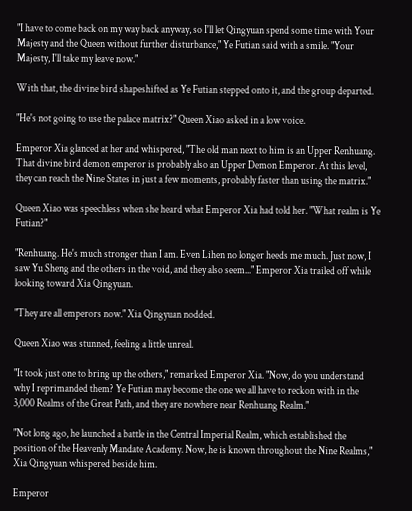"I have to come back on my way back anyway, so I'll let Qingyuan spend some time with Your Majesty and the Queen without further disturbance," Ye Futian said with a smile. "Your Majesty, I'll take my leave now."

With that, the divine bird shapeshifted as Ye Futian stepped onto it, and the group departed.

"He's not going to use the palace matrix?" Queen Xiao asked in a low voice.

Emperor Xia glanced at her and whispered, "The old man next to him is an Upper Renhuang. That divine bird demon emperor is probably also an Upper Demon Emperor. At this level, they can reach the Nine States in just a few moments, probably faster than using the matrix."

Queen Xiao was speechless when she heard what Emperor Xia had told her. "What realm is Ye Futian?"

"Renhuang. He's much stronger than I am. Even Lihen no longer heeds me much. Just now, I saw Yu Sheng and the others in the void, and they also seem..." Emperor Xia trailed off while looking toward Xia Qingyuan.

"They are all emperors now." Xia Qingyuan nodded.

Queen Xiao was stunned, feeling a little unreal.

"It took just one to bring up the others," remarked Emperor Xia. "Now, do you understand why I reprimanded them? Ye Futian may become the one we all have to reckon with in the 3,000 Realms of the Great Path, and they are nowhere near Renhuang Realm."

"Not long ago, he launched a battle in the Central Imperial Realm, which established the position of the Heavenly Mandate Academy. Now, he is known throughout the Nine Realms," Xia Qingyuan whispered beside him.

Emperor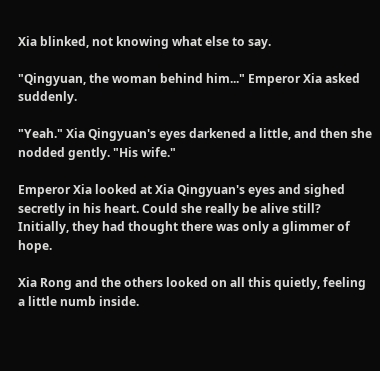Xia blinked, not knowing what else to say.

"Qingyuan, the woman behind him..." Emperor Xia asked suddenly.

"Yeah." Xia Qingyuan's eyes darkened a little, and then she nodded gently. "His wife."

Emperor Xia looked at Xia Qingyuan's eyes and sighed secretly in his heart. Could she really be alive still? Initially, they had thought there was only a glimmer of hope.

Xia Rong and the others looked on all this quietly, feeling a little numb inside.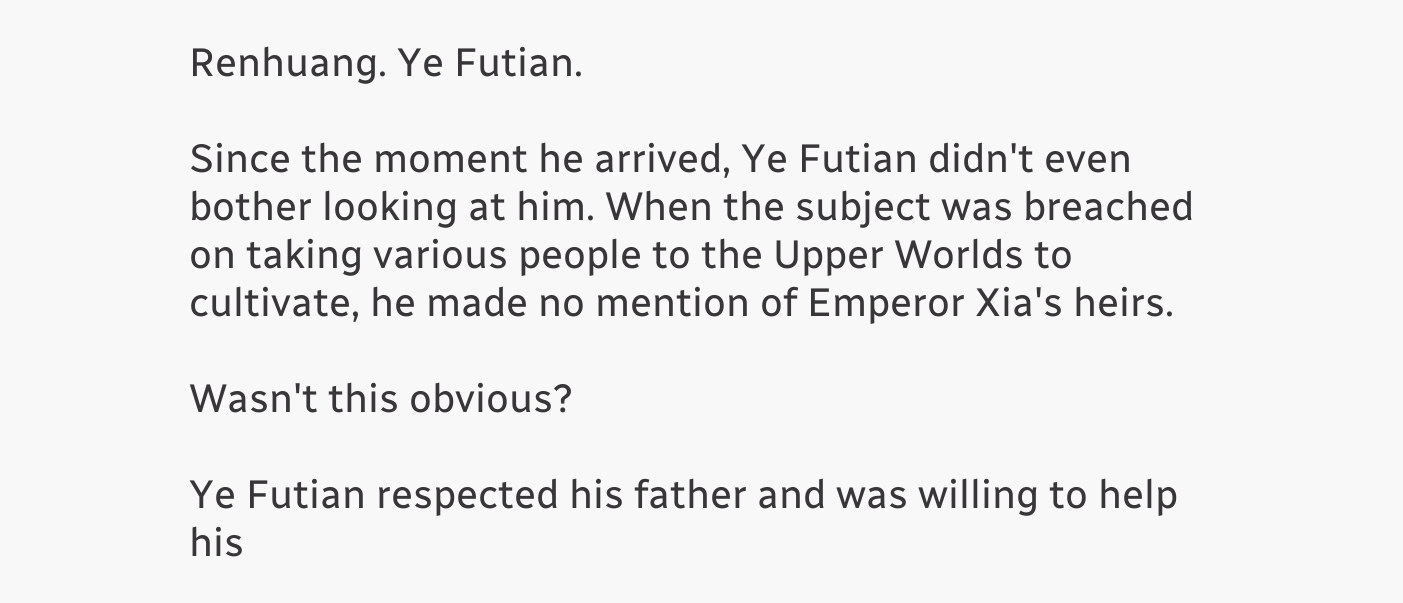Renhuang. Ye Futian.

Since the moment he arrived, Ye Futian didn't even bother looking at him. When the subject was breached on taking various people to the Upper Worlds to cultivate, he made no mention of Emperor Xia's heirs.

Wasn't this obvious?

Ye Futian respected his father and was willing to help his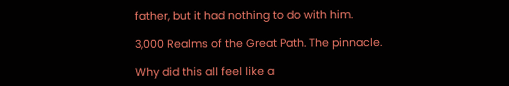father, but it had nothing to do with him.

3,000 Realms of the Great Path. The pinnacle.

Why did this all feel like a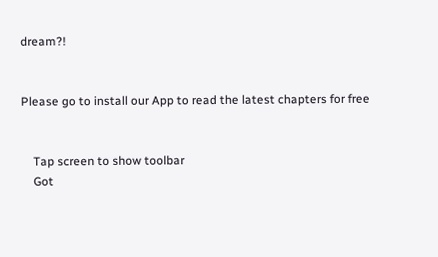dream?!


Please go to install our App to read the latest chapters for free


    Tap screen to show toolbar
    Got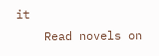it
    Read novels on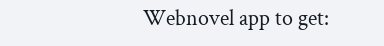Webnovel app to get: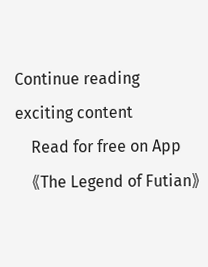Continue reading exciting content
    Read for free on App
    《The Legend of Futian》